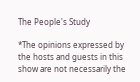The People's Study

*The opinions expressed by the hosts and guests in this show are not necessarily the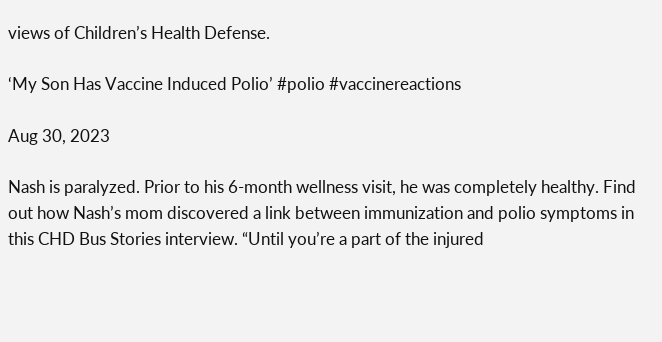views of Children’s Health Defense.

‘My Son Has Vaccine Induced Polio’ #polio #vaccinereactions

Aug 30, 2023

Nash is paralyzed. Prior to his 6-month wellness visit, he was completely healthy. Find out how Nash’s mom discovered a link between immunization and polio symptoms in this CHD Bus Stories interview. “Until you’re a part of the injured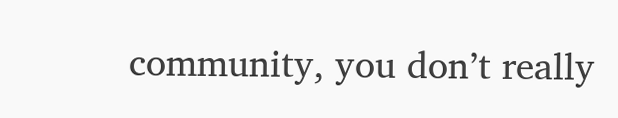community, you don’t really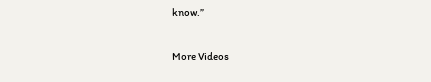know.”

More Videos